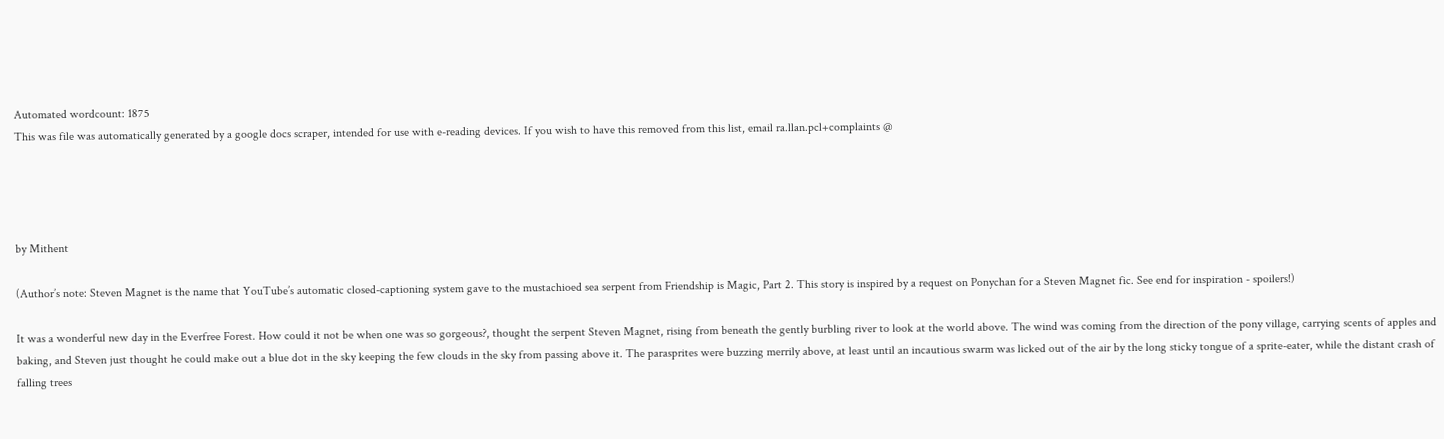Automated wordcount: 1875
This was file was automatically generated by a google docs scraper, intended for use with e-reading devices. If you wish to have this removed from this list, email ra.llan.pcl+complaints @




by Mithent

(Author’s note: Steven Magnet is the name that YouTube’s automatic closed-captioning system gave to the mustachioed sea serpent from Friendship is Magic, Part 2. This story is inspired by a request on Ponychan for a Steven Magnet fic. See end for inspiration - spoilers!)

It was a wonderful new day in the Everfree Forest. How could it not be when one was so gorgeous?, thought the serpent Steven Magnet, rising from beneath the gently burbling river to look at the world above. The wind was coming from the direction of the pony village, carrying scents of apples and baking, and Steven just thought he could make out a blue dot in the sky keeping the few clouds in the sky from passing above it. The parasprites were buzzing merrily above, at least until an incautious swarm was licked out of the air by the long sticky tongue of a sprite-eater, while the distant crash of falling trees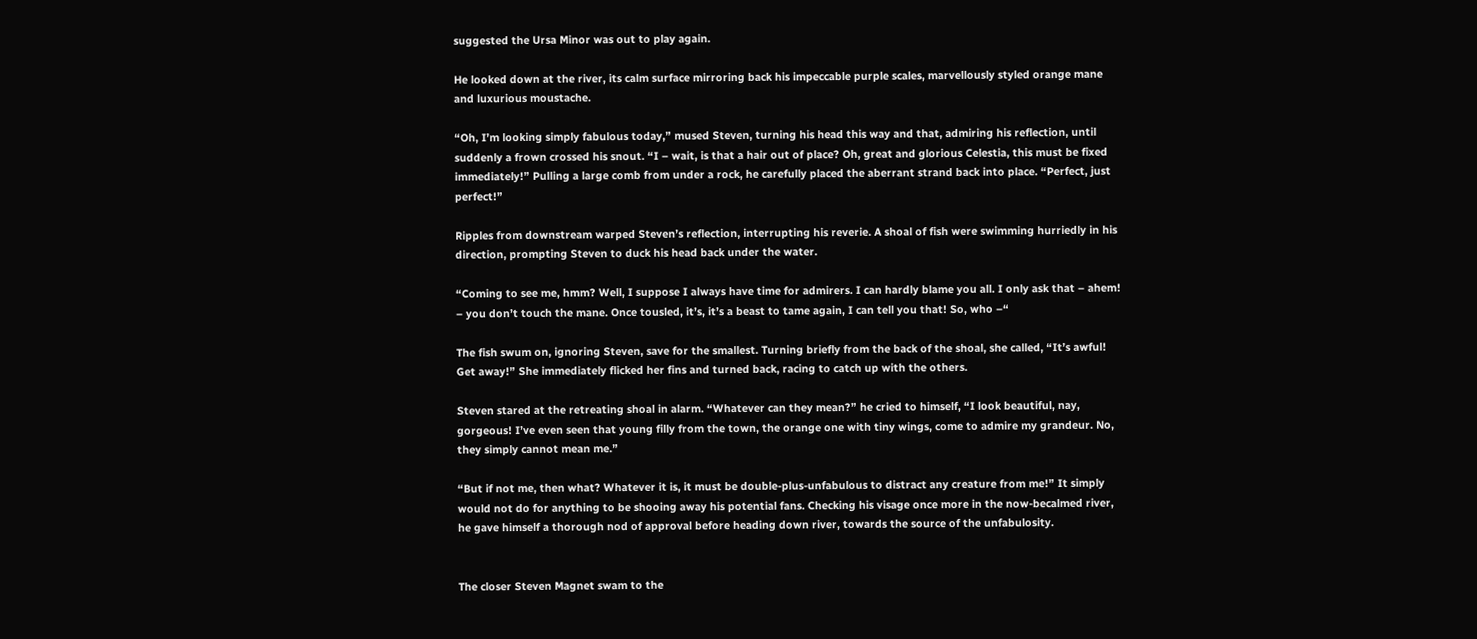suggested the Ursa Minor was out to play again.

He looked down at the river, its calm surface mirroring back his impeccable purple scales, marvellously styled orange mane and luxurious moustache.

“Oh, I’m looking simply fabulous today,” mused Steven, turning his head this way and that, admiring his reflection, until suddenly a frown crossed his snout. “I – wait, is that a hair out of place? Oh, great and glorious Celestia, this must be fixed immediately!” Pulling a large comb from under a rock, he carefully placed the aberrant strand back into place. “Perfect, just perfect!”

Ripples from downstream warped Steven’s reflection, interrupting his reverie. A shoal of fish were swimming hurriedly in his direction, prompting Steven to duck his head back under the water.

“Coming to see me, hmm? Well, I suppose I always have time for admirers. I can hardly blame you all. I only ask that – ahem! – you don’t touch the mane. Once tousled, it’s, it’s a beast to tame again, I can tell you that! So, who –“

The fish swum on, ignoring Steven, save for the smallest. Turning briefly from the back of the shoal, she called, “It’s awful! Get away!” She immediately flicked her fins and turned back, racing to catch up with the others.

Steven stared at the retreating shoal in alarm. “Whatever can they mean?” he cried to himself, “I look beautiful, nay, gorgeous! I’ve even seen that young filly from the town, the orange one with tiny wings, come to admire my grandeur. No, they simply cannot mean me.”

“But if not me, then what? Whatever it is, it must be double-plus-unfabulous to distract any creature from me!” It simply would not do for anything to be shooing away his potential fans. Checking his visage once more in the now-becalmed river, he gave himself a thorough nod of approval before heading down river, towards the source of the unfabulosity.


The closer Steven Magnet swam to the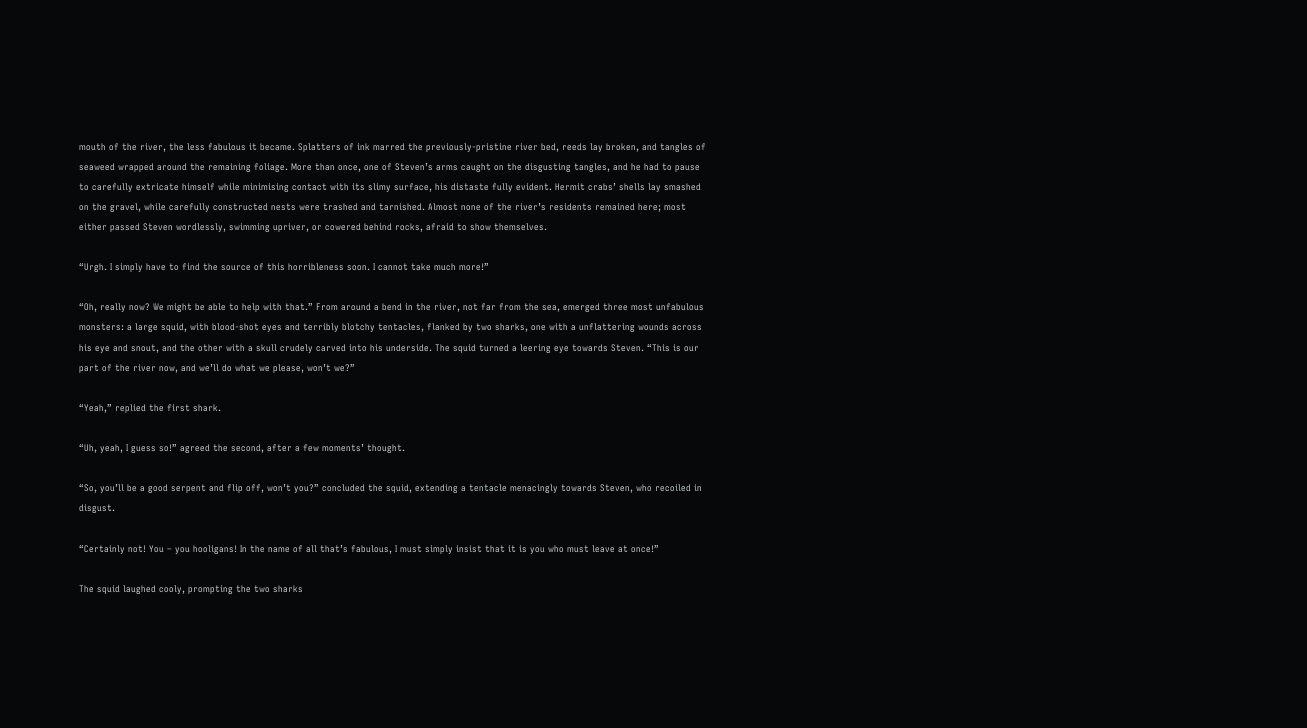mouth of the river, the less fabulous it became. Splatters of ink marred the previously-pristine river bed, reeds lay broken, and tangles of seaweed wrapped around the remaining foliage. More than once, one of Steven’s arms caught on the disgusting tangles, and he had to pause to carefully extricate himself while minimising contact with its slimy surface, his distaste fully evident. Hermit crabs’ shells lay smashed on the gravel, while carefully constructed nests were trashed and tarnished. Almost none of the river’s residents remained here; most either passed Steven wordlessly, swimming upriver, or cowered behind rocks, afraid to show themselves.

“Urgh. I simply have to find the source of this horribleness soon. I cannot take much more!”

“Oh, really now? We might be able to help with that.” From around a bend in the river, not far from the sea, emerged three most unfabulous monsters: a large squid, with blood-shot eyes and terribly blotchy tentacles, flanked by two sharks, one with a unflattering wounds across his eye and snout, and the other with a skull crudely carved into his underside. The squid turned a leering eye towards Steven. “This is our part of the river now, and we’ll do what we please, won’t we?”

“Yeah,” replied the first shark.

“Uh, yeah, I guess so!” agreed the second, after a few moments’ thought.

“So, you’ll be a good serpent and flip off, won’t you?” concluded the squid, extending a tentacle menacingly towards Steven, who recoiled in disgust.

“Certainly not! You – you hooligans! In the name of all that’s fabulous, I must simply insist that it is you who must leave at once!”

The squid laughed cooly, prompting the two sharks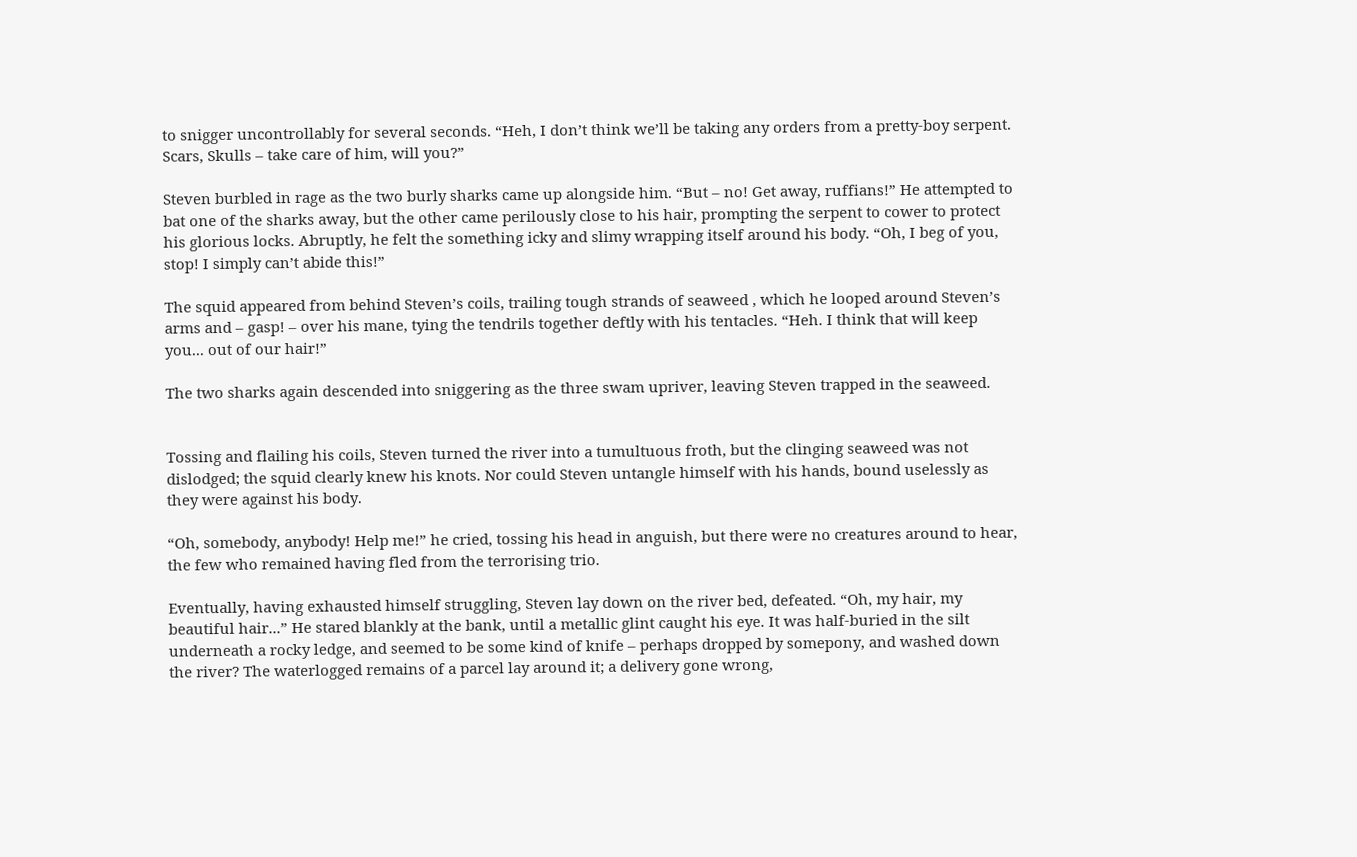to snigger uncontrollably for several seconds. “Heh, I don’t think we’ll be taking any orders from a pretty-boy serpent. Scars, Skulls – take care of him, will you?”

Steven burbled in rage as the two burly sharks came up alongside him. “But – no! Get away, ruffians!” He attempted to bat one of the sharks away, but the other came perilously close to his hair, prompting the serpent to cower to protect his glorious locks. Abruptly, he felt the something icky and slimy wrapping itself around his body. “Oh, I beg of you, stop! I simply can’t abide this!”

The squid appeared from behind Steven’s coils, trailing tough strands of seaweed , which he looped around Steven’s arms and – gasp! – over his mane, tying the tendrils together deftly with his tentacles. “Heh. I think that will keep you... out of our hair!”

The two sharks again descended into sniggering as the three swam upriver, leaving Steven trapped in the seaweed.


Tossing and flailing his coils, Steven turned the river into a tumultuous froth, but the clinging seaweed was not dislodged; the squid clearly knew his knots. Nor could Steven untangle himself with his hands, bound uselessly as they were against his body.

“Oh, somebody, anybody! Help me!” he cried, tossing his head in anguish, but there were no creatures around to hear, the few who remained having fled from the terrorising trio.

Eventually, having exhausted himself struggling, Steven lay down on the river bed, defeated. “Oh, my hair, my beautiful hair...” He stared blankly at the bank, until a metallic glint caught his eye. It was half-buried in the silt underneath a rocky ledge, and seemed to be some kind of knife – perhaps dropped by somepony, and washed down the river? The waterlogged remains of a parcel lay around it; a delivery gone wrong,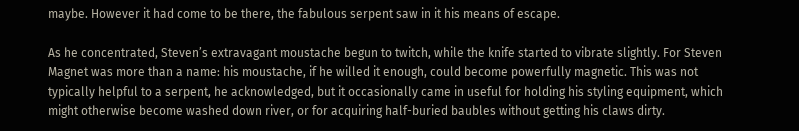maybe. However it had come to be there, the fabulous serpent saw in it his means of escape.

As he concentrated, Steven’s extravagant moustache begun to twitch, while the knife started to vibrate slightly. For Steven Magnet was more than a name: his moustache, if he willed it enough, could become powerfully magnetic. This was not typically helpful to a serpent, he acknowledged, but it occasionally came in useful for holding his styling equipment, which might otherwise become washed down river, or for acquiring half-buried baubles without getting his claws dirty.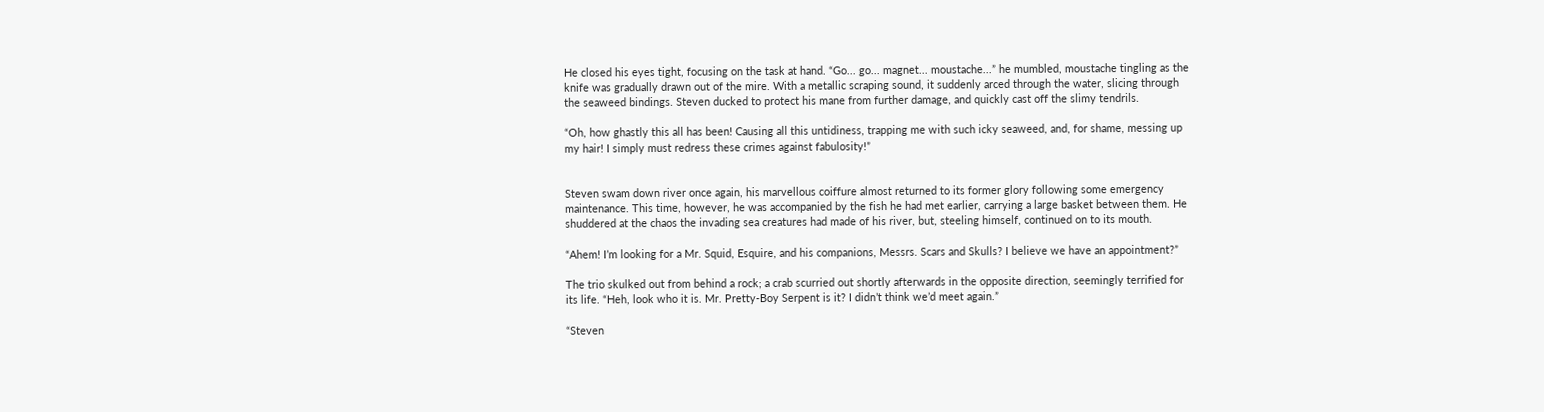He closed his eyes tight, focusing on the task at hand. “Go... go... magnet... moustache...” he mumbled, moustache tingling as the knife was gradually drawn out of the mire. With a metallic scraping sound, it suddenly arced through the water, slicing through the seaweed bindings. Steven ducked to protect his mane from further damage, and quickly cast off the slimy tendrils.

“Oh, how ghastly this all has been! Causing all this untidiness, trapping me with such icky seaweed, and, for shame, messing up my hair! I simply must redress these crimes against fabulosity!”


Steven swam down river once again, his marvellous coiffure almost returned to its former glory following some emergency maintenance. This time, however, he was accompanied by the fish he had met earlier, carrying a large basket between them. He shuddered at the chaos the invading sea creatures had made of his river, but, steeling himself, continued on to its mouth.

“Ahem! I’m looking for a Mr. Squid, Esquire, and his companions, Messrs. Scars and Skulls? I believe we have an appointment?”

The trio skulked out from behind a rock; a crab scurried out shortly afterwards in the opposite direction, seemingly terrified for its life. “Heh, look who it is. Mr. Pretty-Boy Serpent is it? I didn’t think we’d meet again.”

“Steven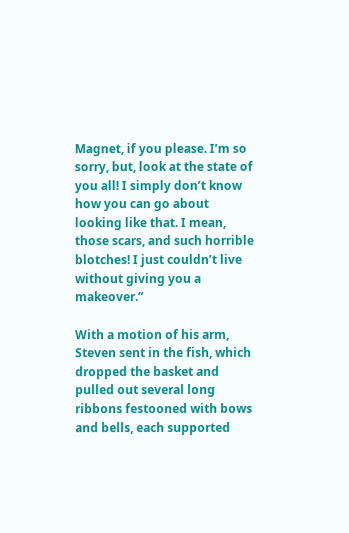Magnet, if you please. I’m so sorry, but, look at the state of you all! I simply don’t know how you can go about looking like that. I mean, those scars, and such horrible blotches! I just couldn’t live without giving you a makeover.”

With a motion of his arm, Steven sent in the fish, which dropped the basket and pulled out several long ribbons festooned with bows and bells, each supported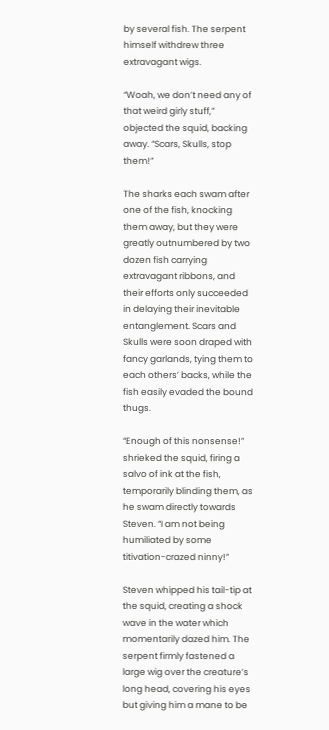by several fish. The serpent himself withdrew three extravagant wigs.

“Woah, we don’t need any of that weird girly stuff,” objected the squid, backing away. “Scars, Skulls, stop them!”

The sharks each swam after one of the fish, knocking them away, but they were greatly outnumbered by two dozen fish carrying extravagant ribbons, and their efforts only succeeded in delaying their inevitable entanglement. Scars and Skulls were soon draped with fancy garlands, tying them to each others’ backs, while the fish easily evaded the bound thugs.

“Enough of this nonsense!” shrieked the squid, firing a salvo of ink at the fish, temporarily blinding them, as he swam directly towards Steven. “I am not being humiliated by some titivation-crazed ninny!”

Steven whipped his tail-tip at the squid, creating a shock wave in the water which momentarily dazed him. The serpent firmly fastened a large wig over the creature’s long head, covering his eyes but giving him a mane to be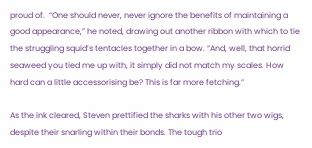proud of.  “One should never, never ignore the benefits of maintaining a good appearance,” he noted, drawing out another ribbon with which to tie the struggling squid’s tentacles together in a bow. “And, well, that horrid seaweed you tied me up with, it simply did not match my scales. How hard can a little accessorising be? This is far more fetching.”

As the ink cleared, Steven prettified the sharks with his other two wigs, despite their snarling within their bonds. The tough trio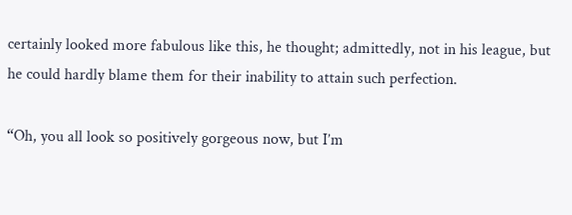certainly looked more fabulous like this, he thought; admittedly, not in his league, but he could hardly blame them for their inability to attain such perfection.

“Oh, you all look so positively gorgeous now, but I’m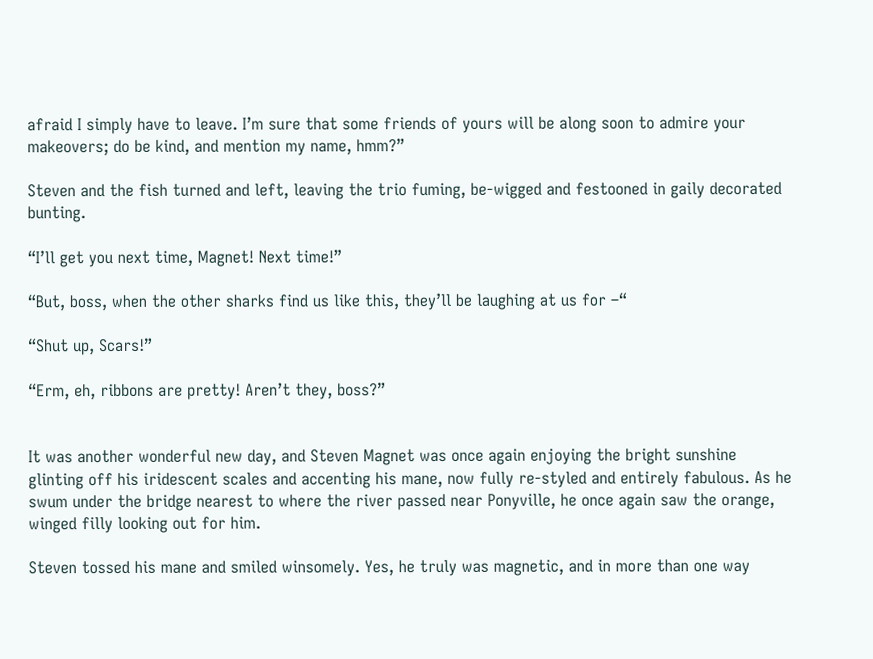afraid I simply have to leave. I’m sure that some friends of yours will be along soon to admire your makeovers; do be kind, and mention my name, hmm?”

Steven and the fish turned and left, leaving the trio fuming, be-wigged and festooned in gaily decorated bunting.

“I’ll get you next time, Magnet! Next time!”

“But, boss, when the other sharks find us like this, they’ll be laughing at us for –“

“Shut up, Scars!”

“Erm, eh, ribbons are pretty! Aren’t they, boss?”


It was another wonderful new day, and Steven Magnet was once again enjoying the bright sunshine glinting off his iridescent scales and accenting his mane, now fully re-styled and entirely fabulous. As he swum under the bridge nearest to where the river passed near Ponyville, he once again saw the orange, winged filly looking out for him.

Steven tossed his mane and smiled winsomely. Yes, he truly was magnetic, and in more than one way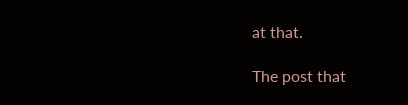at that.

The post that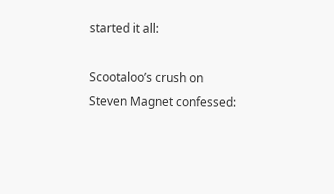started it all:

Scootaloo’s crush on Steven Magnet confessed: